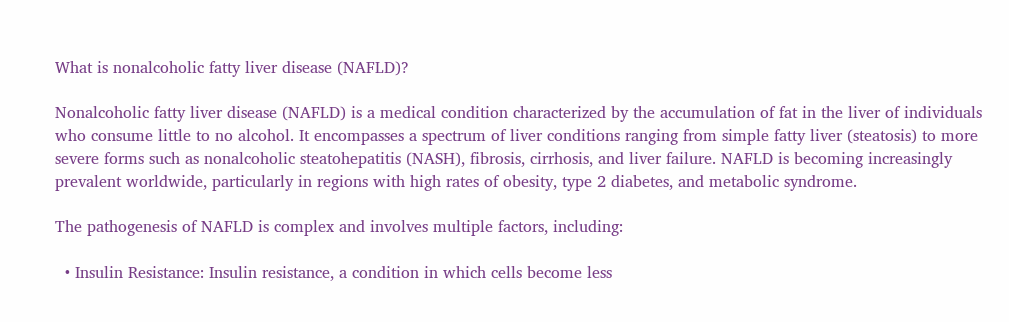What is nonalcoholic fatty liver disease (NAFLD)?

Nonalcoholic fatty liver disease (NAFLD) is a medical condition characterized by the accumulation of fat in the liver of individuals who consume little to no alcohol. It encompasses a spectrum of liver conditions ranging from simple fatty liver (steatosis) to more severe forms such as nonalcoholic steatohepatitis (NASH), fibrosis, cirrhosis, and liver failure. NAFLD is becoming increasingly prevalent worldwide, particularly in regions with high rates of obesity, type 2 diabetes, and metabolic syndrome.

The pathogenesis of NAFLD is complex and involves multiple factors, including:

  • Insulin Resistance: Insulin resistance, a condition in which cells become less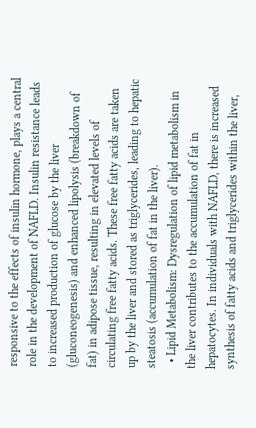responsive to the effects of insulin hormone, plays a central role in the development of NAFLD. Insulin resistance leads to increased production of glucose by the liver (gluconeogenesis) and enhanced lipolysis (breakdown of fat) in adipose tissue, resulting in elevated levels of circulating free fatty acids. These free fatty acids are taken up by the liver and stored as triglycerides, leading to hepatic steatosis (accumulation of fat in the liver).
  • Lipid Metabolism: Dysregulation of lipid metabolism in the liver contributes to the accumulation of fat in hepatocytes. In individuals with NAFLD, there is increased synthesis of fatty acids and triglycerides within the liver,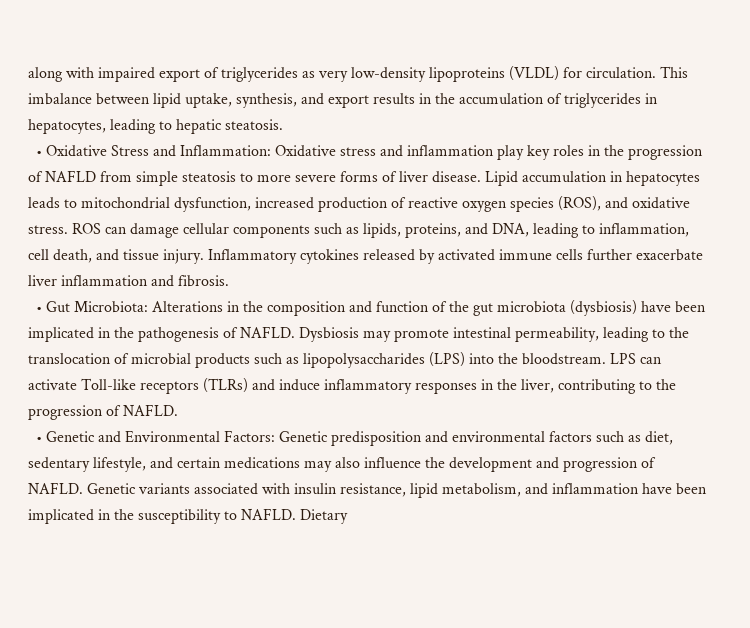along with impaired export of triglycerides as very low-density lipoproteins (VLDL) for circulation. This imbalance between lipid uptake, synthesis, and export results in the accumulation of triglycerides in hepatocytes, leading to hepatic steatosis.
  • Oxidative Stress and Inflammation: Oxidative stress and inflammation play key roles in the progression of NAFLD from simple steatosis to more severe forms of liver disease. Lipid accumulation in hepatocytes leads to mitochondrial dysfunction, increased production of reactive oxygen species (ROS), and oxidative stress. ROS can damage cellular components such as lipids, proteins, and DNA, leading to inflammation, cell death, and tissue injury. Inflammatory cytokines released by activated immune cells further exacerbate liver inflammation and fibrosis.
  • Gut Microbiota: Alterations in the composition and function of the gut microbiota (dysbiosis) have been implicated in the pathogenesis of NAFLD. Dysbiosis may promote intestinal permeability, leading to the translocation of microbial products such as lipopolysaccharides (LPS) into the bloodstream. LPS can activate Toll-like receptors (TLRs) and induce inflammatory responses in the liver, contributing to the progression of NAFLD.
  • Genetic and Environmental Factors: Genetic predisposition and environmental factors such as diet, sedentary lifestyle, and certain medications may also influence the development and progression of NAFLD. Genetic variants associated with insulin resistance, lipid metabolism, and inflammation have been implicated in the susceptibility to NAFLD. Dietary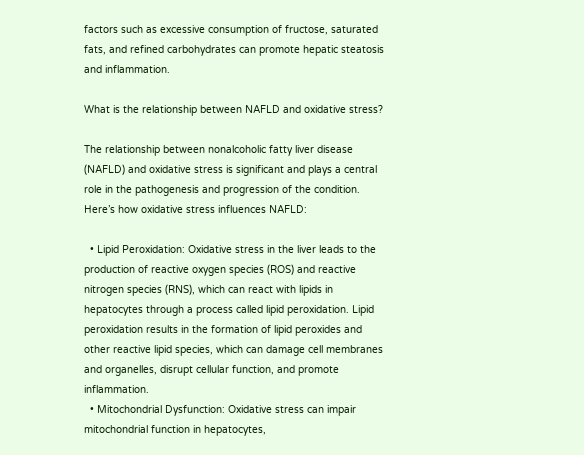factors such as excessive consumption of fructose, saturated fats, and refined carbohydrates can promote hepatic steatosis and inflammation.

What is the relationship between NAFLD and oxidative stress?

The relationship between nonalcoholic fatty liver disease (NAFLD) and oxidative stress is significant and plays a central role in the pathogenesis and progression of the condition. Here’s how oxidative stress influences NAFLD:

  • Lipid Peroxidation: Oxidative stress in the liver leads to the production of reactive oxygen species (ROS) and reactive nitrogen species (RNS), which can react with lipids in hepatocytes through a process called lipid peroxidation. Lipid peroxidation results in the formation of lipid peroxides and other reactive lipid species, which can damage cell membranes and organelles, disrupt cellular function, and promote inflammation.
  • Mitochondrial Dysfunction: Oxidative stress can impair mitochondrial function in hepatocytes,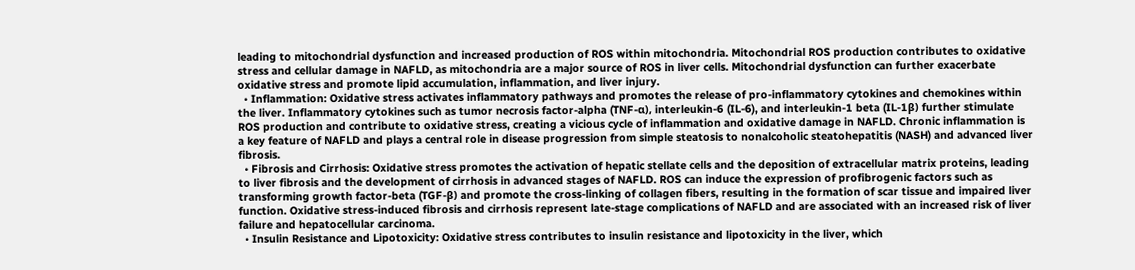leading to mitochondrial dysfunction and increased production of ROS within mitochondria. Mitochondrial ROS production contributes to oxidative stress and cellular damage in NAFLD, as mitochondria are a major source of ROS in liver cells. Mitochondrial dysfunction can further exacerbate oxidative stress and promote lipid accumulation, inflammation, and liver injury.
  • Inflammation: Oxidative stress activates inflammatory pathways and promotes the release of pro-inflammatory cytokines and chemokines within the liver. Inflammatory cytokines such as tumor necrosis factor-alpha (TNF-α), interleukin-6 (IL-6), and interleukin-1 beta (IL-1β) further stimulate ROS production and contribute to oxidative stress, creating a vicious cycle of inflammation and oxidative damage in NAFLD. Chronic inflammation is a key feature of NAFLD and plays a central role in disease progression from simple steatosis to nonalcoholic steatohepatitis (NASH) and advanced liver fibrosis.
  • Fibrosis and Cirrhosis: Oxidative stress promotes the activation of hepatic stellate cells and the deposition of extracellular matrix proteins, leading to liver fibrosis and the development of cirrhosis in advanced stages of NAFLD. ROS can induce the expression of profibrogenic factors such as transforming growth factor-beta (TGF-β) and promote the cross-linking of collagen fibers, resulting in the formation of scar tissue and impaired liver function. Oxidative stress-induced fibrosis and cirrhosis represent late-stage complications of NAFLD and are associated with an increased risk of liver failure and hepatocellular carcinoma.
  • Insulin Resistance and Lipotoxicity: Oxidative stress contributes to insulin resistance and lipotoxicity in the liver, which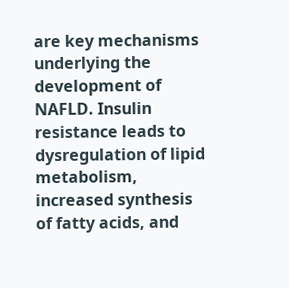are key mechanisms underlying the development of NAFLD. Insulin resistance leads to dysregulation of lipid metabolism, increased synthesis of fatty acids, and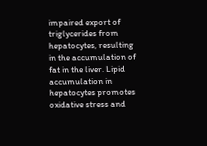impaired export of triglycerides from hepatocytes, resulting in the accumulation of fat in the liver. Lipid accumulation in hepatocytes promotes oxidative stress and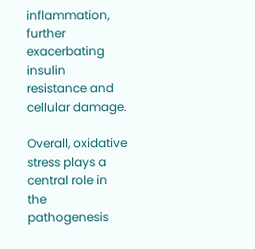inflammation, further exacerbating insulin resistance and cellular damage.

Overall, oxidative stress plays a central role in the pathogenesis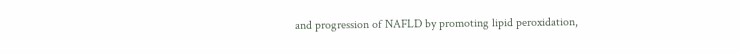and progression of NAFLD by promoting lipid peroxidation,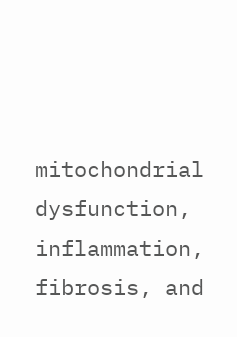mitochondrial dysfunction, inflammation, fibrosis, and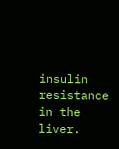insulin resistance in the liver.